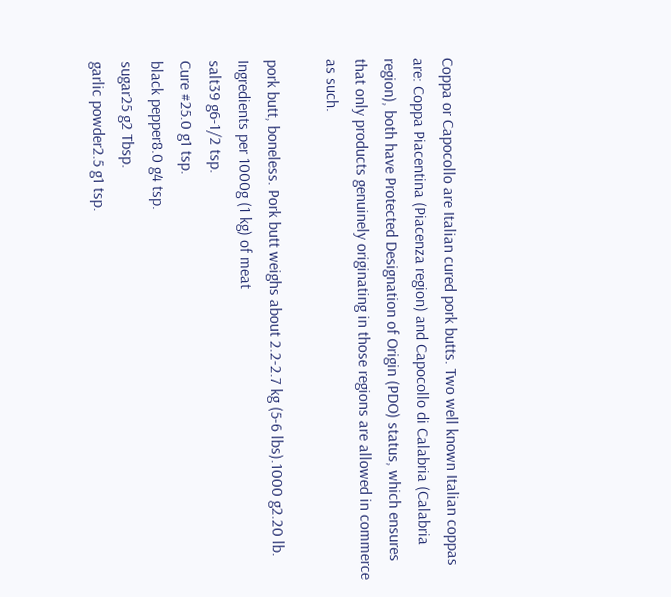Coppa or Capocollo are Italian cured pork butts. Two well known Italian coppas are: Coppa Piacentina (Piacenza region) and Capocollo di Calabria (Calabria region), both have Protected Designation of Origin (PDO) status, which ensures that only products genuinely originating in those regions are allowed in commerce as such.

pork butt, boneless. Pork butt weighs about 2.2-2.7 kg (5-6 lbs).1000 g2.20 lb.
Ingredients per 1000g (1 kg) of meat
salt39 g6-1/2 tsp.
Cure #25.0 g1 tsp.
black pepper8.0 g4 tsp.
sugar25 g2 Tbsp.
garlic powder2.5 g1 tsp.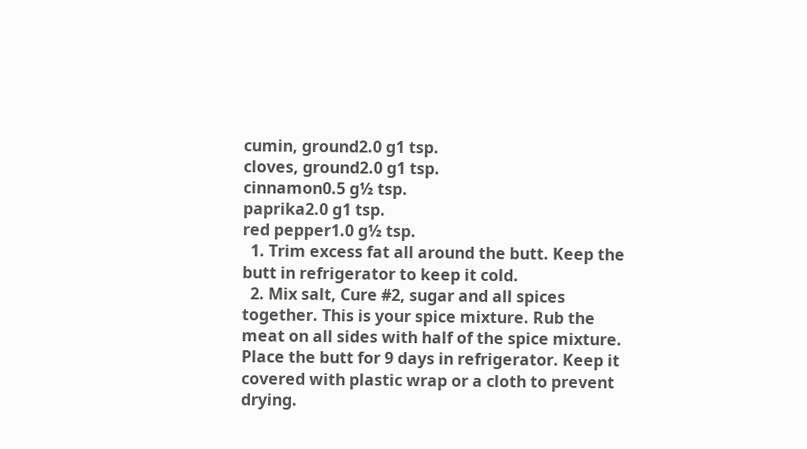cumin, ground2.0 g1 tsp.
cloves, ground2.0 g1 tsp.
cinnamon0.5 g½ tsp.
paprika2.0 g1 tsp.
red pepper1.0 g½ tsp.
  1. Trim excess fat all around the butt. Keep the butt in refrigerator to keep it cold.
  2. Mix salt, Cure #2, sugar and all spices together. This is your spice mixture. Rub the meat on all sides with half of the spice mixture. Place the butt for 9 days in refrigerator. Keep it covered with plastic wrap or a cloth to prevent drying.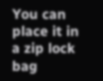You can place it in a zip lock bag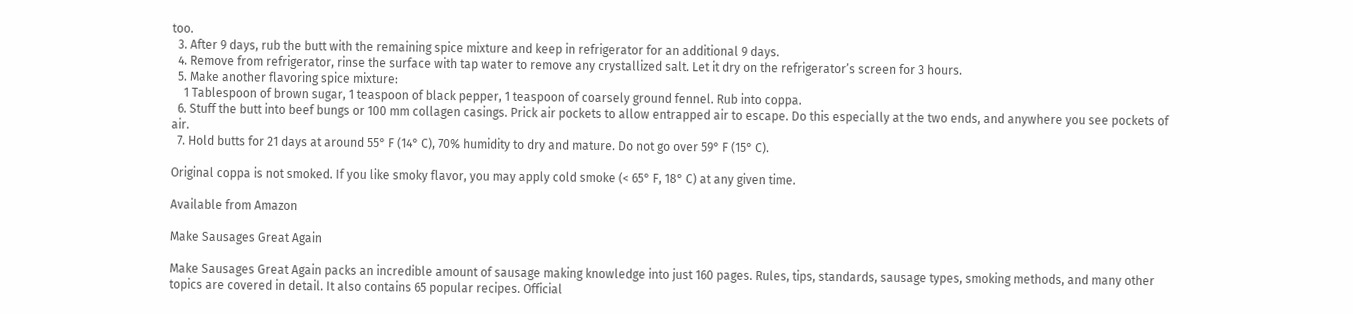too.
  3. After 9 days, rub the butt with the remaining spice mixture and keep in refrigerator for an additional 9 days.
  4. Remove from refrigerator, rinse the surface with tap water to remove any crystallized salt. Let it dry on the refrigerator’s screen for 3 hours.
  5. Make another flavoring spice mixture:
    1 Tablespoon of brown sugar, 1 teaspoon of black pepper, 1 teaspoon of coarsely ground fennel. Rub into coppa.
  6. Stuff the butt into beef bungs or 100 mm collagen casings. Prick air pockets to allow entrapped air to escape. Do this especially at the two ends, and anywhere you see pockets of air.
  7. Hold butts for 21 days at around 55° F (14° C), 70% humidity to dry and mature. Do not go over 59° F (15° C).

Original coppa is not smoked. If you like smoky flavor, you may apply cold smoke (< 65° F, 18° C) at any given time.

Available from Amazon

Make Sausages Great Again

Make Sausages Great Again packs an incredible amount of sausage making knowledge into just 160 pages. Rules, tips, standards, sausage types, smoking methods, and many other topics are covered in detail. It also contains 65 popular recipes. Official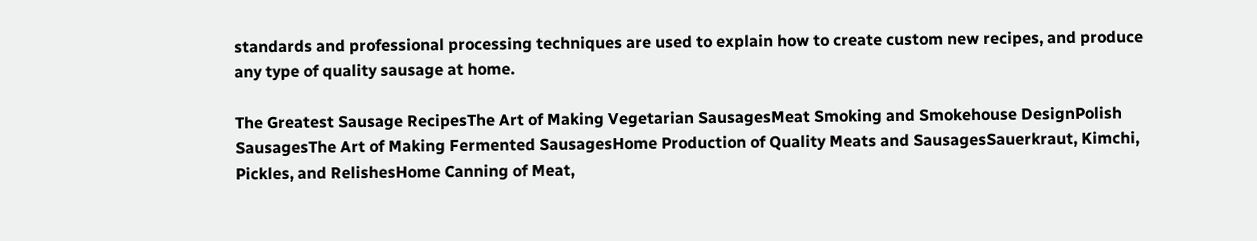standards and professional processing techniques are used to explain how to create custom new recipes, and produce any type of quality sausage at home.

The Greatest Sausage RecipesThe Art of Making Vegetarian SausagesMeat Smoking and Smokehouse DesignPolish SausagesThe Art of Making Fermented SausagesHome Production of Quality Meats and SausagesSauerkraut, Kimchi, Pickles, and RelishesHome Canning of Meat,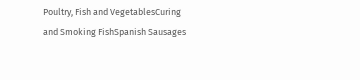Poultry, Fish and VegetablesCuring and Smoking FishSpanish Sausages